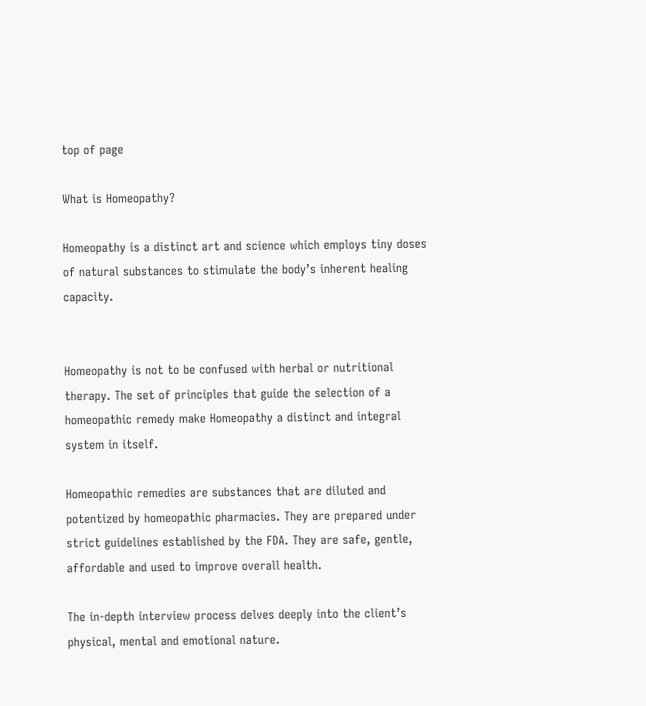top of page

What is Homeopathy?

Homeopathy is a distinct art and science which employs tiny doses of natural substances to stimulate the body’s inherent healing capacity.


Homeopathy is not to be confused with herbal or nutritional therapy. The set of principles that guide the selection of a homeopathic remedy make Homeopathy a distinct and integral system in itself.

Homeopathic remedies are substances that are diluted and potentized by homeopathic pharmacies. They are prepared under strict guidelines established by the FDA. They are safe, gentle, affordable and used to improve overall health.

The in-depth interview process delves deeply into the client’s physical, mental and emotional nature.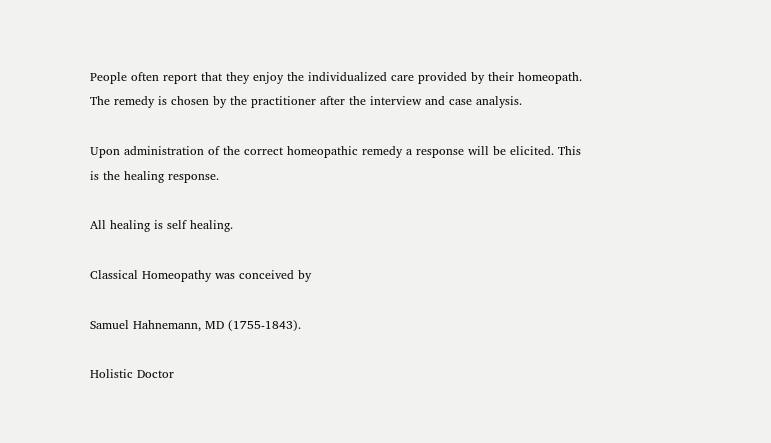People often report that they enjoy the individualized care provided by their homeopath. The remedy is chosen by the practitioner after the interview and case analysis.

Upon administration of the correct homeopathic remedy a response will be elicited. This is the healing response.

All healing is self healing.

Classical Homeopathy was conceived by

Samuel Hahnemann, MD (1755-1843).

Holistic Doctor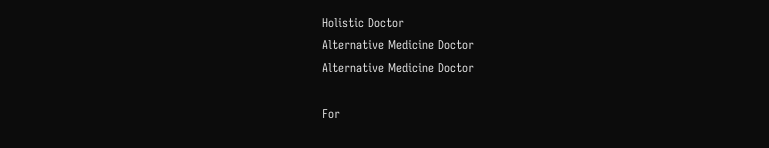Holistic Doctor
Alternative Medicine Doctor
Alternative Medicine Doctor

For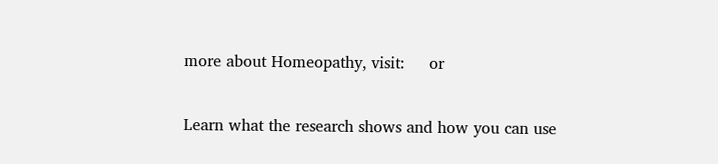more about Homeopathy, visit:     or

Learn what the research shows and how you can use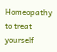Homeopathy to treat yourself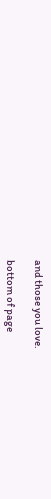and those you love.

bottom of page